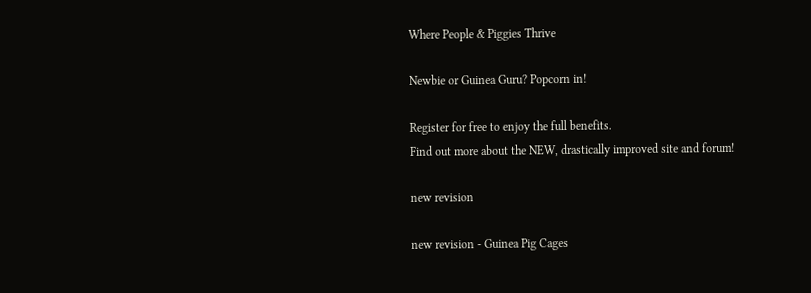Where People & Piggies Thrive

Newbie or Guinea Guru? Popcorn in!

Register for free to enjoy the full benefits.
Find out more about the NEW, drastically improved site and forum!

new revision

new revision - Guinea Pig Cages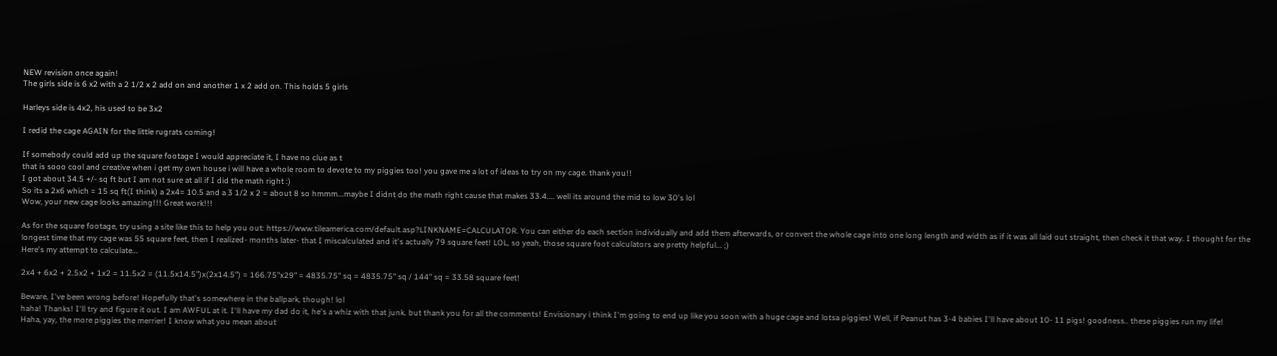NEW revision once again!
The girls side is 6 x2 with a 2 1/2 x 2 add on and another 1 x 2 add on. This holds 5 girls

Harleys side is 4x2, his used to be 3x2

I redid the cage AGAIN for the little rugrats coming!

If somebody could add up the square footage I would appreciate it, I have no clue as t
that is sooo cool and creative when i get my own house i will have a whole room to devote to my piggies too! you gave me a lot of ideas to try on my cage. thank you!!
I got about 34.5 +/- sq ft but I am not sure at all if I did the math right :)
So its a 2x6 which = 15 sq ft(I think) a 2x4= 10.5 and a 3 1/2 x 2 = about 8 so hmmm...maybe I didnt do the math right cause that makes 33.4.... well its around the mid to low 30's lol
Wow, your new cage looks amazing!!! Great work!!!

As for the square footage, try using a site like this to help you out: https://www.tileamerica.com/default.asp?LINKNAME=CALCULATOR. You can either do each section individually and add them afterwards, or convert the whole cage into one long length and width as if it was all laid out straight, then check it that way. I thought for the longest time that my cage was 55 square feet, then I realized- months later- that I miscalculated and it's actually 79 square feet! LOL, so yeah, those square foot calculators are pretty helpful... ;)
Here's my attempt to calculate...

2x4 + 6x2 + 2.5x2 + 1x2 = 11.5x2 = (11.5x14.5")x(2x14.5") = 166.75"x29" = 4835.75" sq = 4835.75" sq / 144" sq = 33.58 square feet!

Beware, I've been wrong before! Hopefully that's somewhere in the ballpark, though! lol
haha! Thanks! I'll try and figure it out. I am AWFUL at it. I'll have my dad do it, he's a whiz with that junk. but thank you for all the comments! Envisionary i think I'm going to end up like you soon with a huge cage and lotsa piggies! Well, if Peanut has 3-4 babies I'll have about 10- 11 pigs! goodness.. these piggies run my life!
Haha, yay, the more piggies the merrier! I know what you mean about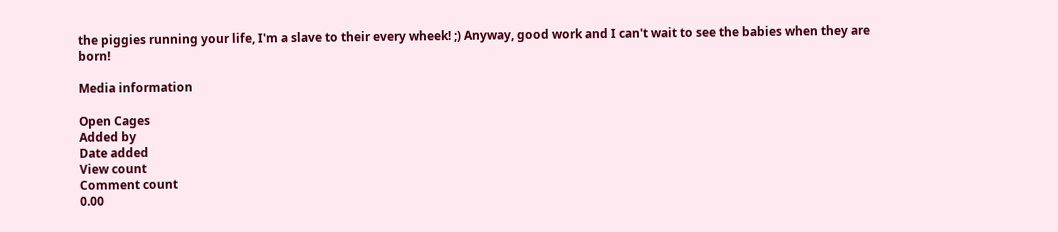the piggies running your life, I'm a slave to their every wheek! ;) Anyway, good work and I can't wait to see the babies when they are born!

Media information

Open Cages
Added by
Date added
View count
Comment count
0.00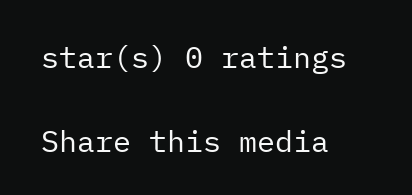star(s) 0 ratings

Share this media